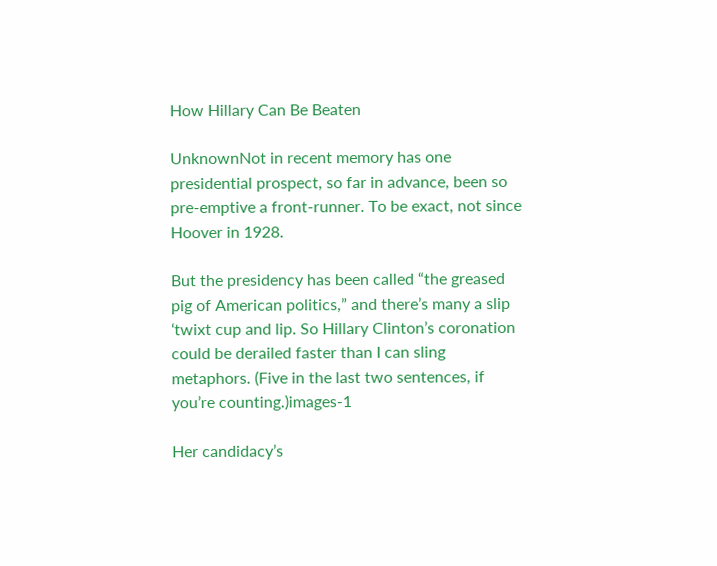How Hillary Can Be Beaten

UnknownNot in recent memory has one presidential prospect, so far in advance, been so pre-emptive a front-runner. To be exact, not since Hoover in 1928.

But the presidency has been called “the greased pig of American politics,” and there’s many a slip ‘twixt cup and lip. So Hillary Clinton’s coronation could be derailed faster than I can sling metaphors. (Five in the last two sentences, if you’re counting.)images-1

Her candidacy’s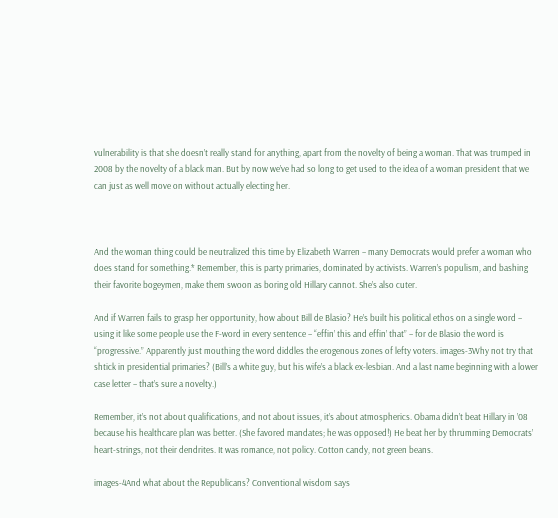vulnerability is that she doesn’t really stand for anything, apart from the novelty of being a woman. That was trumped in 2008 by the novelty of a black man. But by now we’ve had so long to get used to the idea of a woman president that we can just as well move on without actually electing her.



And the woman thing could be neutralized this time by Elizabeth Warren – many Democrats would prefer a woman who does stand for something.* Remember, this is party primaries, dominated by activists. Warren’s populism, and bashing their favorite bogeymen, make them swoon as boring old Hillary cannot. She’s also cuter.

And if Warren fails to grasp her opportunity, how about Bill de Blasio? He’s built his political ethos on a single word – using it like some people use the F-word in every sentence – “effin’ this and effin’ that” – for de Blasio the word is “progressive.” Apparently just mouthing the word diddles the erogenous zones of lefty voters. images-3Why not try that shtick in presidential primaries? (Bill’s a white guy, but his wife’s a black ex-lesbian. And a last name beginning with a lower case letter – that’s sure a novelty.)

Remember, it’s not about qualifications, and not about issues, it’s about atmospherics. Obama didn’t beat Hillary in ’08 because his healthcare plan was better. (She favored mandates; he was opposed!) He beat her by thrumming Democrats’ heart-strings, not their dendrites. It was romance, not policy. Cotton candy, not green beans.

images-4And what about the Republicans? Conventional wisdom says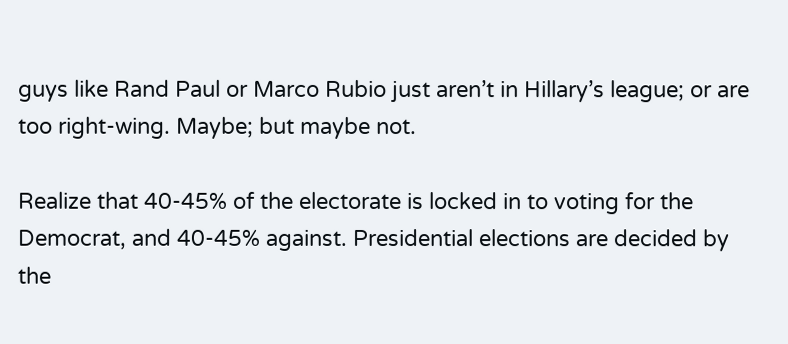guys like Rand Paul or Marco Rubio just aren’t in Hillary’s league; or are too right-wing. Maybe; but maybe not.

Realize that 40-45% of the electorate is locked in to voting for the Democrat, and 40-45% against. Presidential elections are decided by the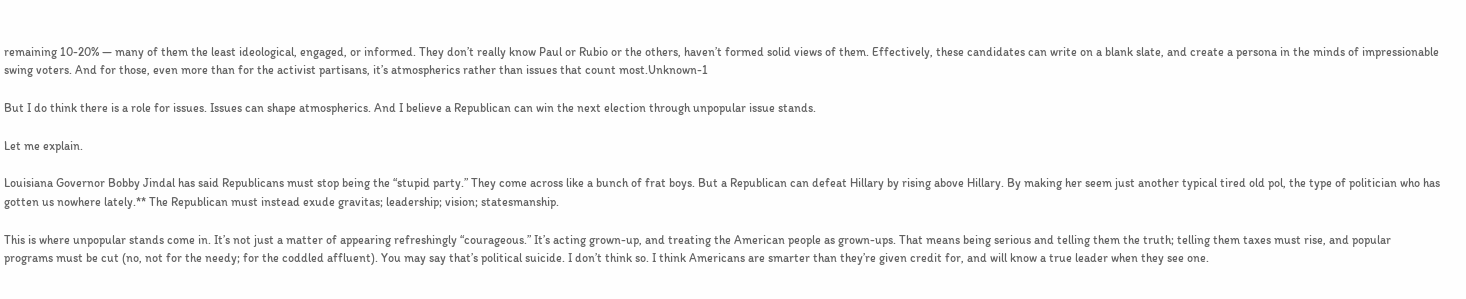remaining 10-20% — many of them the least ideological, engaged, or informed. They don’t really know Paul or Rubio or the others, haven’t formed solid views of them. Effectively, these candidates can write on a blank slate, and create a persona in the minds of impressionable swing voters. And for those, even more than for the activist partisans, it’s atmospherics rather than issues that count most.Unknown-1

But I do think there is a role for issues. Issues can shape atmospherics. And I believe a Republican can win the next election through unpopular issue stands.

Let me explain.

Louisiana Governor Bobby Jindal has said Republicans must stop being the “stupid party.” They come across like a bunch of frat boys. But a Republican can defeat Hillary by rising above Hillary. By making her seem just another typical tired old pol, the type of politician who has gotten us nowhere lately.** The Republican must instead exude gravitas; leadership; vision; statesmanship.

This is where unpopular stands come in. It’s not just a matter of appearing refreshingly “courageous.” It’s acting grown-up, and treating the American people as grown-ups. That means being serious and telling them the truth; telling them taxes must rise, and popular programs must be cut (no, not for the needy; for the coddled affluent). You may say that’s political suicide. I don’t think so. I think Americans are smarter than they’re given credit for, and will know a true leader when they see one.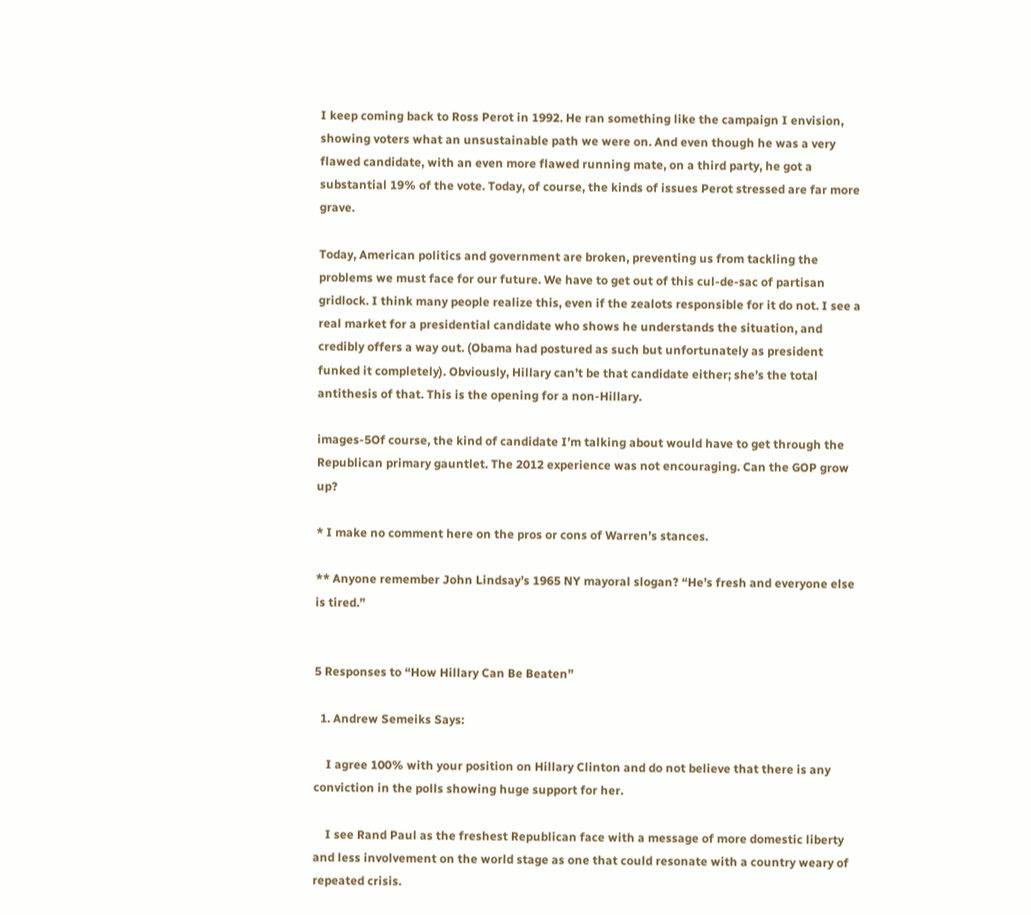I keep coming back to Ross Perot in 1992. He ran something like the campaign I envision, showing voters what an unsustainable path we were on. And even though he was a very flawed candidate, with an even more flawed running mate, on a third party, he got a substantial 19% of the vote. Today, of course, the kinds of issues Perot stressed are far more grave.

Today, American politics and government are broken, preventing us from tackling the problems we must face for our future. We have to get out of this cul-de-sac of partisan gridlock. I think many people realize this, even if the zealots responsible for it do not. I see a real market for a presidential candidate who shows he understands the situation, and credibly offers a way out. (Obama had postured as such but unfortunately as president funked it completely). Obviously, Hillary can’t be that candidate either; she’s the total antithesis of that. This is the opening for a non-Hillary.

images-5Of course, the kind of candidate I’m talking about would have to get through the Republican primary gauntlet. The 2012 experience was not encouraging. Can the GOP grow up?

* I make no comment here on the pros or cons of Warren’s stances.

** Anyone remember John Lindsay’s 1965 NY mayoral slogan? “He’s fresh and everyone else is tired.”


5 Responses to “How Hillary Can Be Beaten”

  1. Andrew Semeiks Says:

    I agree 100% with your position on Hillary Clinton and do not believe that there is any conviction in the polls showing huge support for her.

    I see Rand Paul as the freshest Republican face with a message of more domestic liberty and less involvement on the world stage as one that could resonate with a country weary of repeated crisis.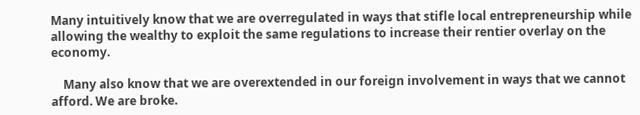Many intuitively know that we are overregulated in ways that stifle local entrepreneurship while allowing the wealthy to exploit the same regulations to increase their rentier overlay on the economy.

    Many also know that we are overextended in our foreign involvement in ways that we cannot afford. We are broke.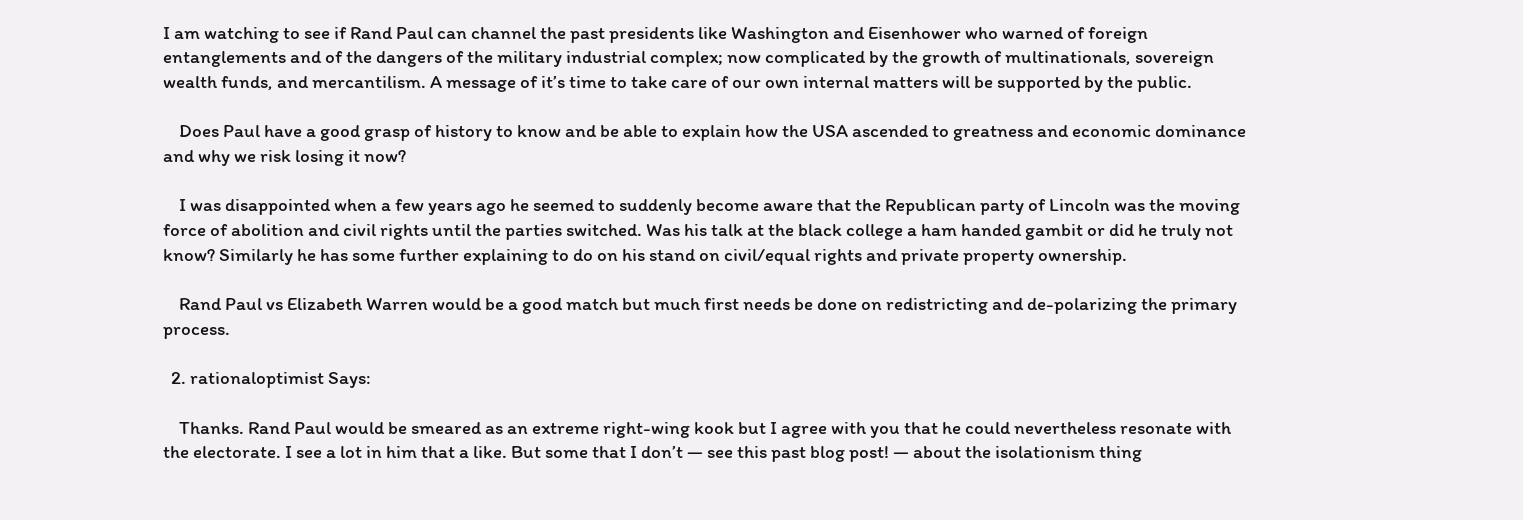I am watching to see if Rand Paul can channel the past presidents like Washington and Eisenhower who warned of foreign entanglements and of the dangers of the military industrial complex; now complicated by the growth of multinationals, sovereign wealth funds, and mercantilism. A message of it’s time to take care of our own internal matters will be supported by the public.

    Does Paul have a good grasp of history to know and be able to explain how the USA ascended to greatness and economic dominance and why we risk losing it now?

    I was disappointed when a few years ago he seemed to suddenly become aware that the Republican party of Lincoln was the moving force of abolition and civil rights until the parties switched. Was his talk at the black college a ham handed gambit or did he truly not know? Similarly he has some further explaining to do on his stand on civil/equal rights and private property ownership.

    Rand Paul vs Elizabeth Warren would be a good match but much first needs be done on redistricting and de-polarizing the primary process.

  2. rationaloptimist Says:

    Thanks. Rand Paul would be smeared as an extreme right-wing kook but I agree with you that he could nevertheless resonate with the electorate. I see a lot in him that a like. But some that I don’t — see this past blog post! — about the isolationism thing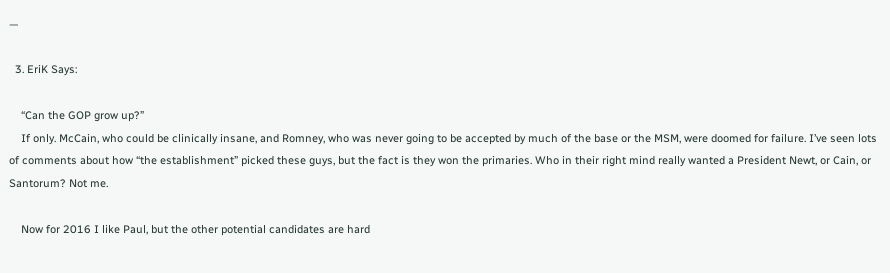—

  3. EriK Says:

    “Can the GOP grow up?”
    If only. McCain, who could be clinically insane, and Romney, who was never going to be accepted by much of the base or the MSM, were doomed for failure. I’ve seen lots of comments about how “the establishment” picked these guys, but the fact is they won the primaries. Who in their right mind really wanted a President Newt, or Cain, or Santorum? Not me.

    Now for 2016 I like Paul, but the other potential candidates are hard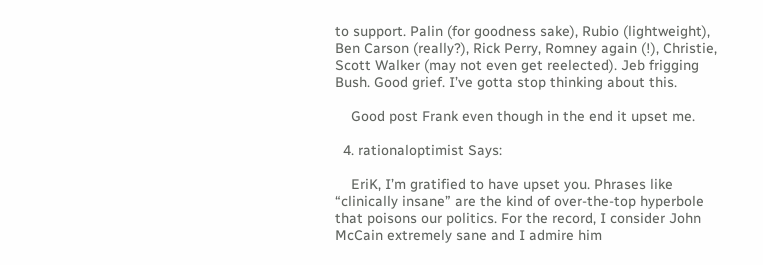to support. Palin (for goodness sake), Rubio (lightweight), Ben Carson (really?), Rick Perry, Romney again (!), Christie, Scott Walker (may not even get reelected). Jeb frigging Bush. Good grief. I’ve gotta stop thinking about this.

    Good post Frank even though in the end it upset me.

  4. rationaloptimist Says:

    EriK, I’m gratified to have upset you. Phrases like “clinically insane” are the kind of over-the-top hyperbole that poisons our politics. For the record, I consider John McCain extremely sane and I admire him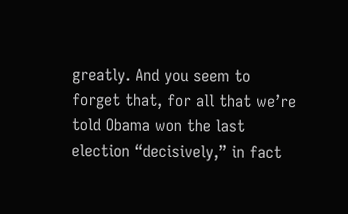greatly. And you seem to forget that, for all that we’re told Obama won the last election “decisively,” in fact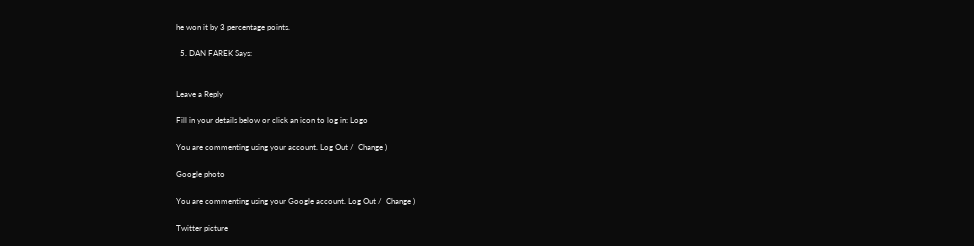he won it by 3 percentage points.

  5. DAN FAREK Says:


Leave a Reply

Fill in your details below or click an icon to log in: Logo

You are commenting using your account. Log Out /  Change )

Google photo

You are commenting using your Google account. Log Out /  Change )

Twitter picture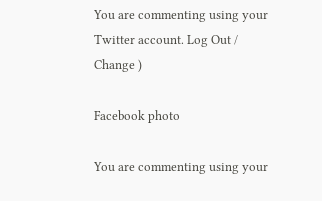You are commenting using your Twitter account. Log Out /  Change )

Facebook photo

You are commenting using your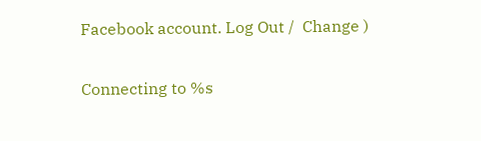Facebook account. Log Out /  Change )

Connecting to %s